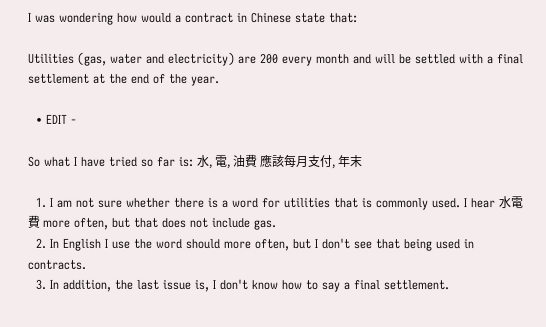I was wondering how would a contract in Chinese state that:

Utilities (gas, water and electricity) are 200 every month and will be settled with a final settlement at the end of the year.

  • EDIT -

So what I have tried so far is: 水, 電, 油費 應該每月支付, 年末

  1. I am not sure whether there is a word for utilities that is commonly used. I hear 水電費 more often, but that does not include gas.
  2. In English I use the word should more often, but I don't see that being used in contracts.
  3. In addition, the last issue is, I don't know how to say a final settlement.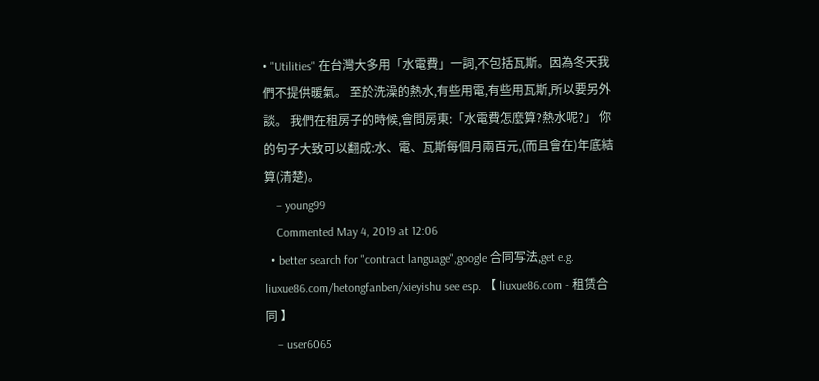• "Utilities" 在台灣大多用「水電費」一詞,不包括瓦斯。因為冬天我們不提供暖氣。 至於洗澡的熱水,有些用電,有些用瓦斯,所以要另外談。 我們在租房子的時候,會問房東:「水電費怎麼算?熱水呢?」 你的句子大致可以翻成:水、電、瓦斯每個月兩百元,(而且會在)年底結算(清楚)。
    – young99
    Commented May 4, 2019 at 12:06
  • better search for "contract language",google 合同写法,get e.g. liuxue86.com/hetongfanben/xieyishu see esp. 【 liuxue86.com - 租赁合同 】
    – user6065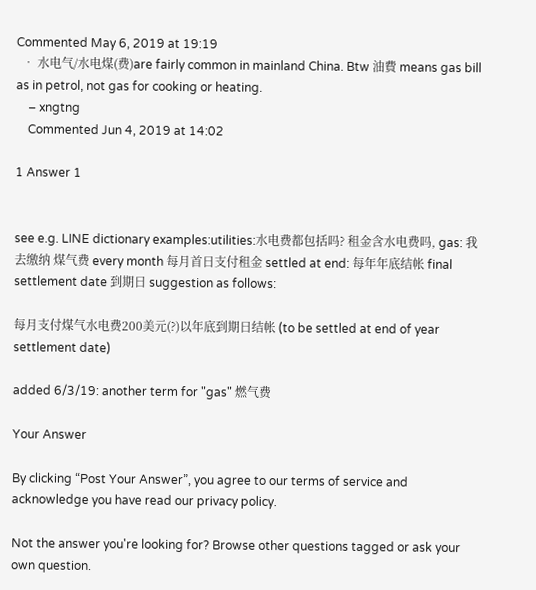Commented May 6, 2019 at 19:19
  • 水电气/水电煤(费)are fairly common in mainland China. Btw 油費 means gas bill as in petrol, not gas for cooking or heating.
    – xngtng
    Commented Jun 4, 2019 at 14:02

1 Answer 1


see e.g. LINE dictionary examples:utilities:水电费都包括吗? 租金含水电费吗, gas: 我去缴纳 煤气费 every month 每月首日支付租金 settled at end: 每年年底结帐 final settlement date 到期日 suggestion as follows:

每月支付煤气水电费200美元(?)以年底到期日结帐 (to be settled at end of year settlement date)

added 6/3/19: another term for "gas" 燃气费

Your Answer

By clicking “Post Your Answer”, you agree to our terms of service and acknowledge you have read our privacy policy.

Not the answer you're looking for? Browse other questions tagged or ask your own question.